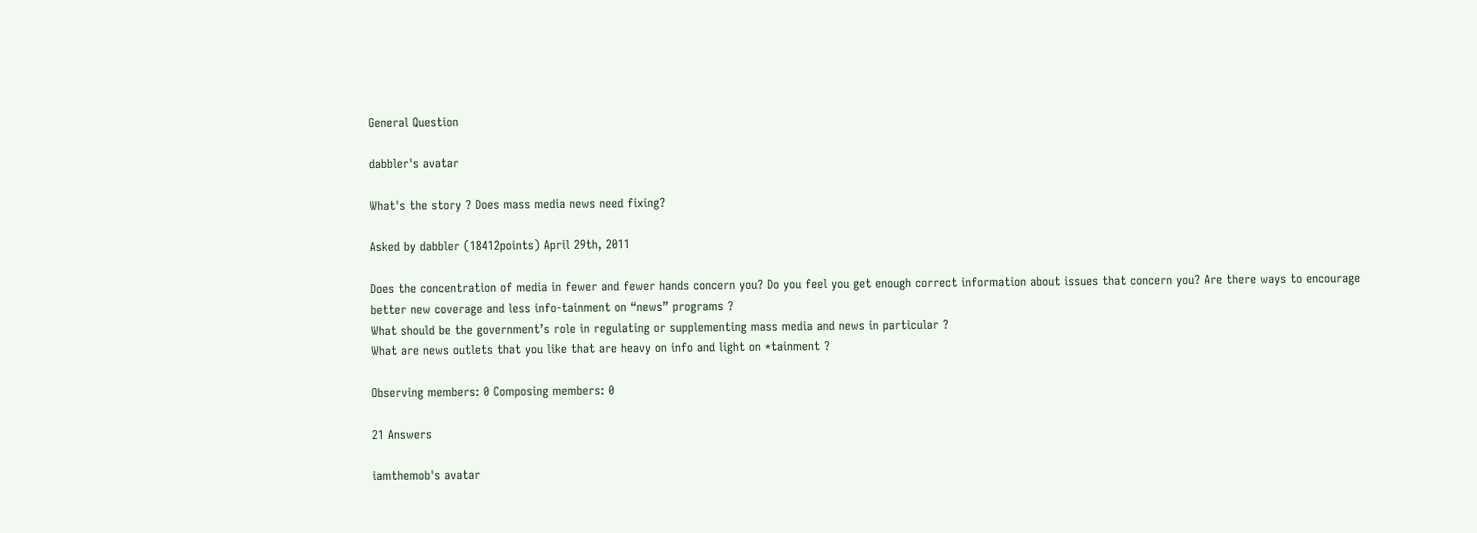General Question

dabbler's avatar

What's the story ? Does mass media news need fixing?

Asked by dabbler (18412points) April 29th, 2011

Does the concentration of media in fewer and fewer hands concern you? Do you feel you get enough correct information about issues that concern you? Are there ways to encourage better new coverage and less info-tainment on “news” programs ?
What should be the government’s role in regulating or supplementing mass media and news in particular ?
What are news outlets that you like that are heavy on info and light on *tainment ?

Observing members: 0 Composing members: 0

21 Answers

iamthemob's avatar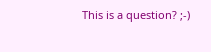This is a question? ;-)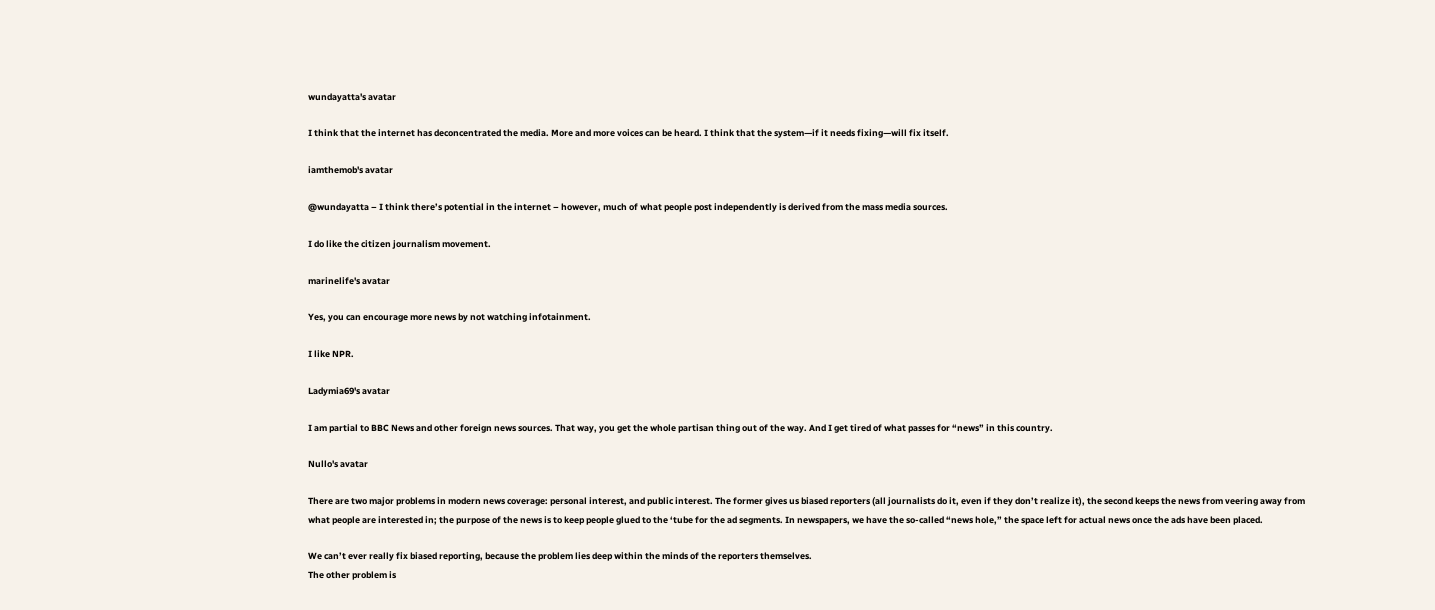wundayatta's avatar

I think that the internet has deconcentrated the media. More and more voices can be heard. I think that the system—if it needs fixing—will fix itself.

iamthemob's avatar

@wundayatta – I think there’s potential in the internet – however, much of what people post independently is derived from the mass media sources.

I do like the citizen journalism movement.

marinelife's avatar

Yes, you can encourage more news by not watching infotainment.

I like NPR.

Ladymia69's avatar

I am partial to BBC News and other foreign news sources. That way, you get the whole partisan thing out of the way. And I get tired of what passes for “news” in this country.

Nullo's avatar

There are two major problems in modern news coverage: personal interest, and public interest. The former gives us biased reporters (all journalists do it, even if they don’t realize it), the second keeps the news from veering away from what people are interested in; the purpose of the news is to keep people glued to the ‘tube for the ad segments. In newspapers, we have the so-called “news hole,” the space left for actual news once the ads have been placed.

We can’t ever really fix biased reporting, because the problem lies deep within the minds of the reporters themselves.
The other problem is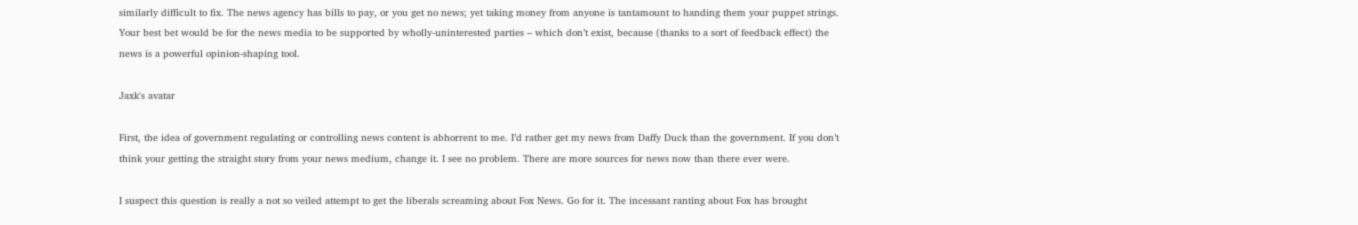similarly difficult to fix. The news agency has bills to pay, or you get no news; yet taking money from anyone is tantamount to handing them your puppet strings. Your best bet would be for the news media to be supported by wholly-uninterested parties – which don’t exist, because (thanks to a sort of feedback effect) the news is a powerful opinion-shaping tool.

Jaxk's avatar

First, the idea of government regulating or controlling news content is abhorrent to me. I’d rather get my news from Daffy Duck than the government. If you don’t think your getting the straight story from your news medium, change it. I see no problem. There are more sources for news now than there ever were.

I suspect this question is really a not so veiled attempt to get the liberals screaming about Fox News. Go for it. The incessant ranting about Fox has brought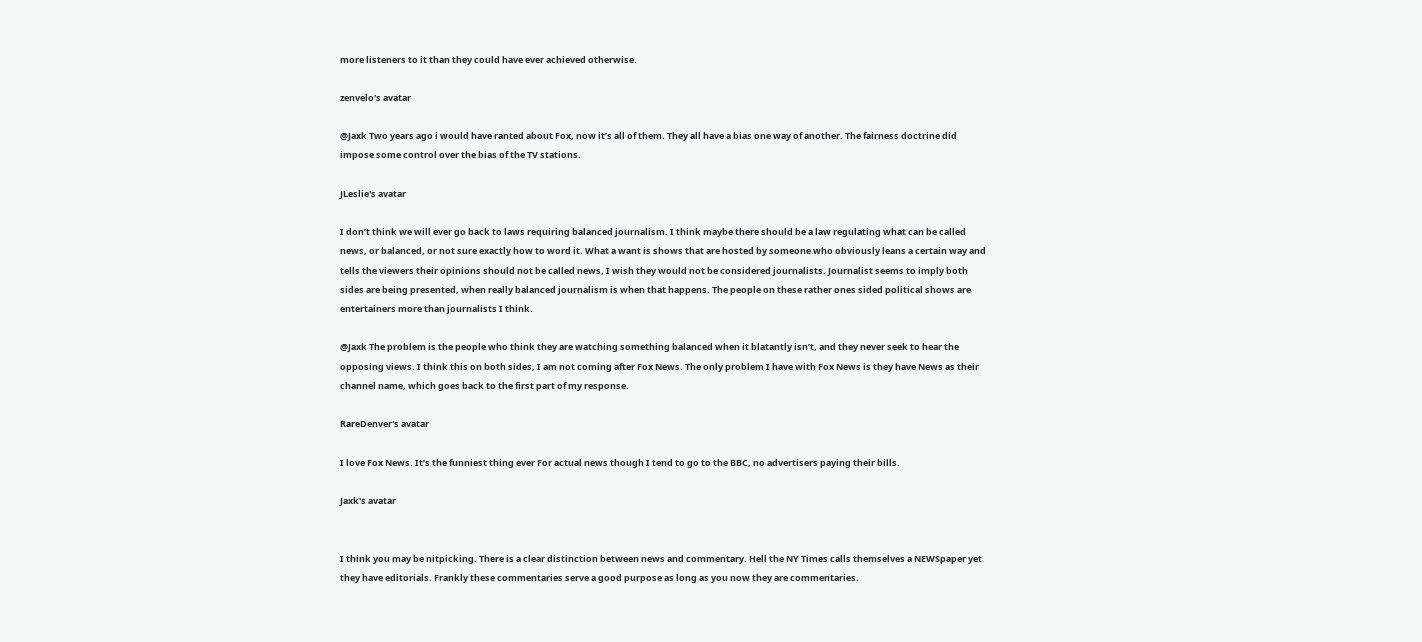more listeners to it than they could have ever achieved otherwise.

zenvelo's avatar

@Jaxk Two years ago i would have ranted about Fox, now it’s all of them. They all have a bias one way of another. The fairness doctrine did impose some control over the bias of the TV stations.

JLeslie's avatar

I don’t think we will ever go back to laws requiring balanced journalism. I think maybe there should be a law regulating what can be called news, or balanced, or not sure exactly how to word it. What a want is shows that are hosted by someone who obviously leans a certain way and tells the viewers their opinions should not be called news, I wish they would not be considered journalists. Journalist seems to imply both sides are being presented, when really balanced journalism is when that happens. The people on these rather ones sided political shows are entertainers more than journalists I think.

@Jaxk The problem is the people who think they are watching something balanced when it blatantly isn’t, and they never seek to hear the opposing views. I think this on both sides, I am not coming after Fox News. The only problem I have with Fox News is they have News as their channel name, which goes back to the first part of my response.

RareDenver's avatar

I love Fox News. It’s the funniest thing ever For actual news though I tend to go to the BBC, no advertisers paying their bills.

Jaxk's avatar


I think you may be nitpicking. There is a clear distinction between news and commentary. Hell the NY Times calls themselves a NEWSpaper yet they have editorials. Frankly these commentaries serve a good purpose as long as you now they are commentaries.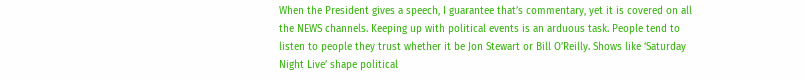When the President gives a speech, I guarantee that’s commentary, yet it is covered on all the NEWS channels. Keeping up with political events is an arduous task. People tend to listen to people they trust whether it be Jon Stewart or Bill O’Reilly. Shows like ‘Saturday Night Live’ shape political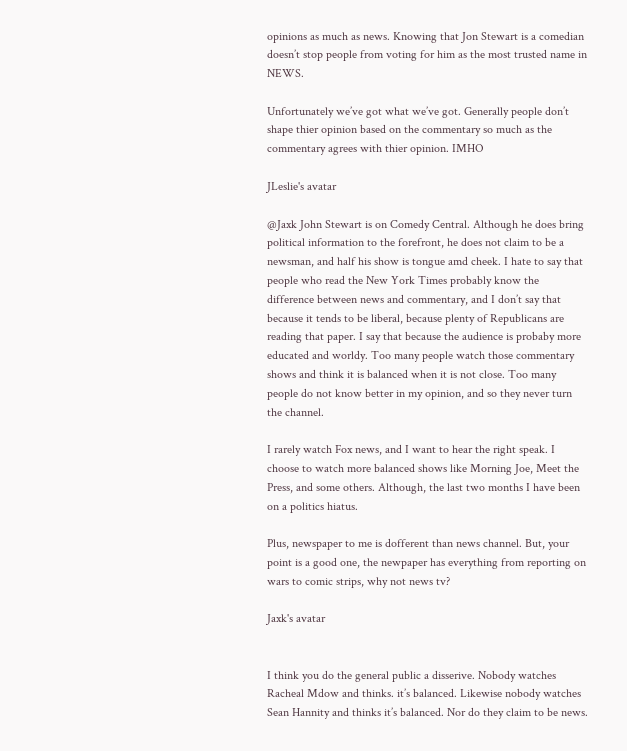opinions as much as news. Knowing that Jon Stewart is a comedian doesn’t stop people from voting for him as the most trusted name in NEWS.

Unfortunately we’ve got what we’ve got. Generally people don’t shape thier opinion based on the commentary so much as the commentary agrees with thier opinion. IMHO

JLeslie's avatar

@Jaxk John Stewart is on Comedy Central. Although he does bring political information to the forefront, he does not claim to be a newsman, and half his show is tongue amd cheek. I hate to say that people who read the New York Times probably know the difference between news and commentary, and I don’t say that because it tends to be liberal, because plenty of Republicans are reading that paper. I say that because the audience is probaby more educated and worldy. Too many people watch those commentary shows and think it is balanced when it is not close. Too many people do not know better in my opinion, and so they never turn the channel.

I rarely watch Fox news, and I want to hear the right speak. I choose to watch more balanced shows like Morning Joe, Meet the Press, and some others. Although, the last two months I have been on a politics hiatus.

Plus, newspaper to me is dofferent than news channel. But, your point is a good one, the newpaper has everything from reporting on wars to comic strips, why not news tv?

Jaxk's avatar


I think you do the general public a disserive. Nobody watches Racheal Mdow and thinks. it’s balanced. Likewise nobody watches Sean Hannity and thinks it’s balanced. Nor do they claim to be news.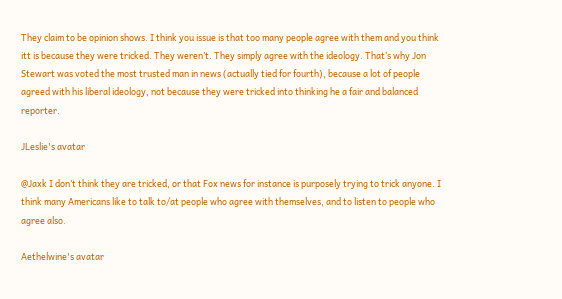They claim to be opinion shows. I think you issue is that too many people agree with them and you think itt is because they were tricked. They weren’t. They simply agree with the ideology. That’s why Jon Stewart was voted the most trusted man in news (actually tied for fourth), because a lot of people agreed with his liberal ideology, not because they were tricked into thinking he a fair and balanced reporter.

JLeslie's avatar

@Jaxk I don’t think they are tricked, or that Fox news for instance is purposely trying to trick anyone. I think many Americans like to talk to/at people who agree with themselves, and to listen to people who agree also.

Aethelwine's avatar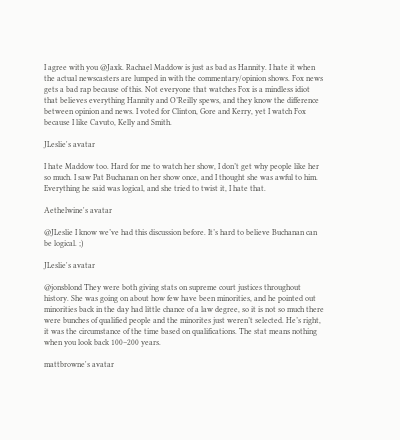I agree with you @Jaxk. Rachael Maddow is just as bad as Hannity. I hate it when the actual newscasters are lumped in with the commentary/opinion shows. Fox news gets a bad rap because of this. Not everyone that watches Fox is a mindless idiot that believes everything Hannity and O’Reilly spews, and they know the difference between opinion and news. I voted for Clinton, Gore and Kerry, yet I watch Fox because I like Cavuto, Kelly and Smith.

JLeslie's avatar

I hate Maddow too. Hard for me to watch her show, I don’t get why people like her so much. I saw Pat Buchanan on her show once, and I thought she was awful to him. Everything he said was logical, and she tried to twist it, I hate that.

Aethelwine's avatar

@JLeslie I know we’ve had this discussion before. It’s hard to believe Buchanan can be logical. ;)

JLeslie's avatar

@jonsblond They were both giving stats on supreme court justices throughout history. She was going on about how few have been minorities, and he pointed out minorities back in the day had little chance of a law degree, so it is not so much there were bunches of qualified people and the minorites just weren’t selected. He’s right, it was the circumstance of the time based on qualifications. The stat means nothing when you look back 100–200 years.

mattbrowne's avatar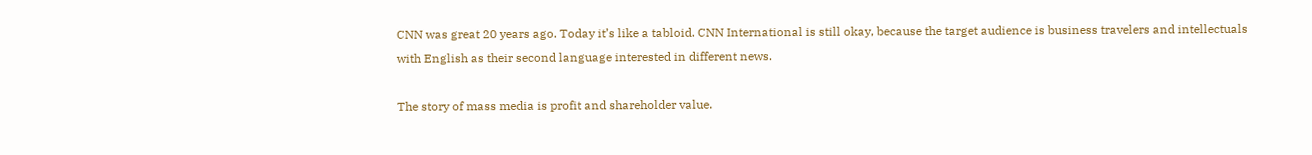CNN was great 20 years ago. Today it’s like a tabloid. CNN International is still okay, because the target audience is business travelers and intellectuals with English as their second language interested in different news.

The story of mass media is profit and shareholder value.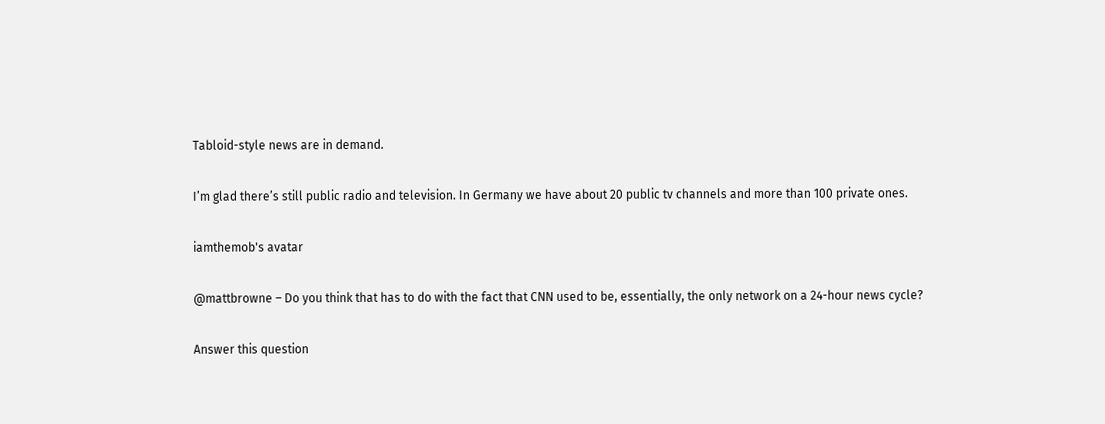Tabloid-style news are in demand.

I’m glad there’s still public radio and television. In Germany we have about 20 public tv channels and more than 100 private ones.

iamthemob's avatar

@mattbrowne – Do you think that has to do with the fact that CNN used to be, essentially, the only network on a 24-hour news cycle?

Answer this question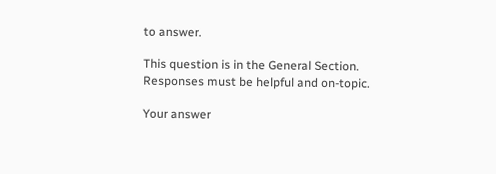to answer.

This question is in the General Section. Responses must be helpful and on-topic.

Your answer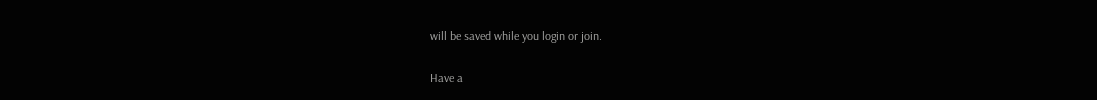will be saved while you login or join.

Have a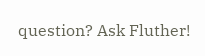question? Ask Fluther!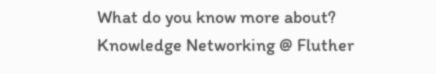What do you know more about?
Knowledge Networking @ Fluther